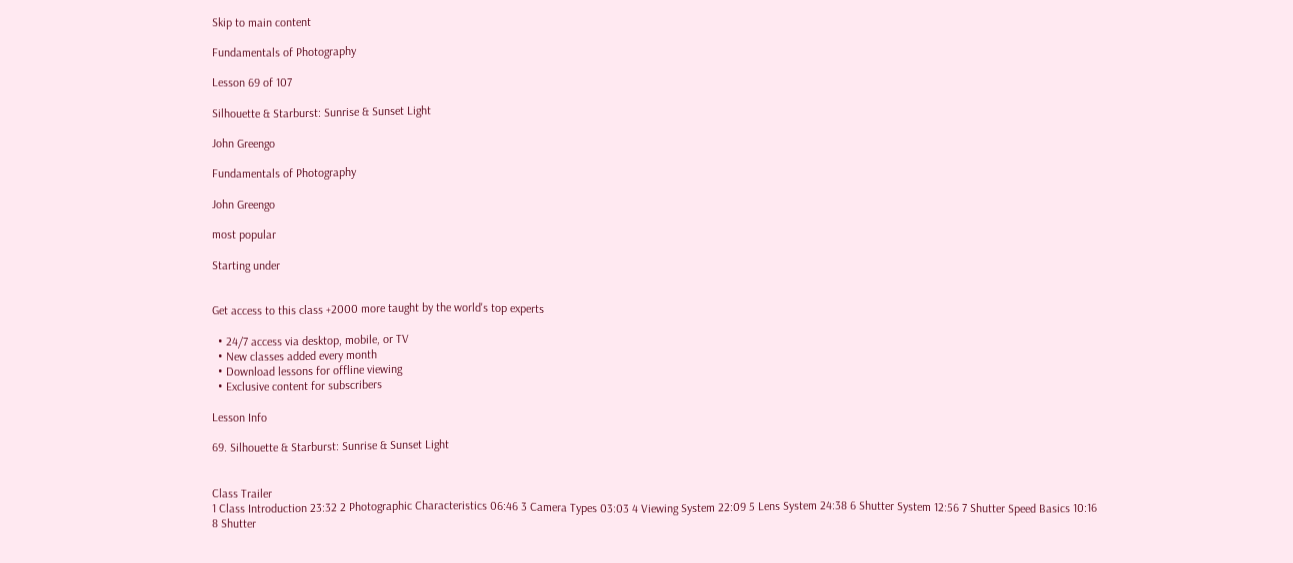Skip to main content

Fundamentals of Photography

Lesson 69 of 107

Silhouette & Starburst: Sunrise & Sunset Light

John Greengo

Fundamentals of Photography

John Greengo

most popular

Starting under


Get access to this class +2000 more taught by the world's top experts

  • 24/7 access via desktop, mobile, or TV
  • New classes added every month
  • Download lessons for offline viewing
  • Exclusive content for subscribers

Lesson Info

69. Silhouette & Starburst: Sunrise & Sunset Light


Class Trailer
1 Class Introduction 23:32 2 Photographic Characteristics 06:46 3 Camera Types 03:03 4 Viewing System 22:09 5 Lens System 24:38 6 Shutter System 12:56 7 Shutter Speed Basics 10:16 8 Shutter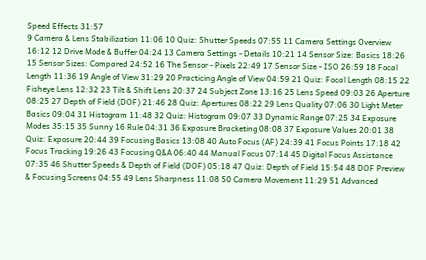Speed Effects 31:57
9 Camera & Lens Stabilization 11:06 10 Quiz: Shutter Speeds 07:55 11 Camera Settings Overview 16:12 12 Drive Mode & Buffer 04:24 13 Camera Settings - Details 10:21 14 Sensor Size: Basics 18:26 15 Sensor Sizes: Compared 24:52 16 The Sensor - Pixels 22:49 17 Sensor Size - ISO 26:59 18 Focal Length 11:36 19 Angle of View 31:29 20 Practicing Angle of View 04:59 21 Quiz: Focal Length 08:15 22 Fisheye Lens 12:32 23 Tilt & Shift Lens 20:37 24 Subject Zone 13:16 25 Lens Speed 09:03 26 Aperture 08:25 27 Depth of Field (DOF) 21:46 28 Quiz: Apertures 08:22 29 Lens Quality 07:06 30 Light Meter Basics 09:04 31 Histogram 11:48 32 Quiz: Histogram 09:07 33 Dynamic Range 07:25 34 Exposure Modes 35:15 35 Sunny 16 Rule 04:31 36 Exposure Bracketing 08:08 37 Exposure Values 20:01 38 Quiz: Exposure 20:44 39 Focusing Basics 13:08 40 Auto Focus (AF) 24:39 41 Focus Points 17:18 42 Focus Tracking 19:26 43 Focusing Q&A 06:40 44 Manual Focus 07:14 45 Digital Focus Assistance 07:35 46 Shutter Speeds & Depth of Field (DOF) 05:18 47 Quiz: Depth of Field 15:54 48 DOF Preview & Focusing Screens 04:55 49 Lens Sharpness 11:08 50 Camera Movement 11:29 51 Advanced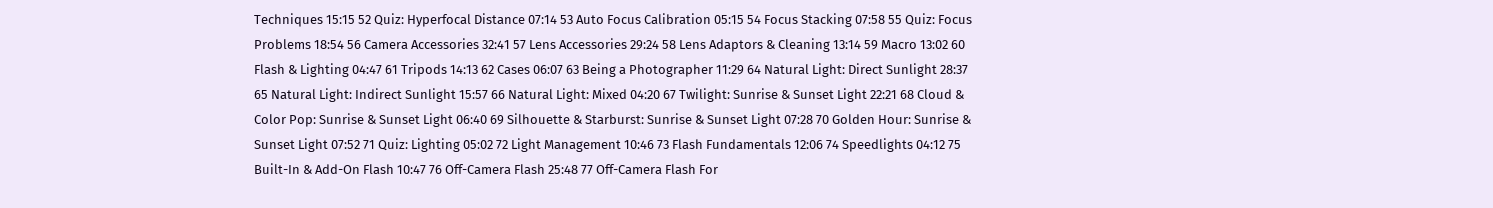Techniques 15:15 52 Quiz: Hyperfocal Distance 07:14 53 Auto Focus Calibration 05:15 54 Focus Stacking 07:58 55 Quiz: Focus Problems 18:54 56 Camera Accessories 32:41 57 Lens Accessories 29:24 58 Lens Adaptors & Cleaning 13:14 59 Macro 13:02 60 Flash & Lighting 04:47 61 Tripods 14:13 62 Cases 06:07 63 Being a Photographer 11:29 64 Natural Light: Direct Sunlight 28:37 65 Natural Light: Indirect Sunlight 15:57 66 Natural Light: Mixed 04:20 67 Twilight: Sunrise & Sunset Light 22:21 68 Cloud & Color Pop: Sunrise & Sunset Light 06:40 69 Silhouette & Starburst: Sunrise & Sunset Light 07:28 70 Golden Hour: Sunrise & Sunset Light 07:52 71 Quiz: Lighting 05:02 72 Light Management 10:46 73 Flash Fundamentals 12:06 74 Speedlights 04:12 75 Built-In & Add-On Flash 10:47 76 Off-Camera Flash 25:48 77 Off-Camera Flash For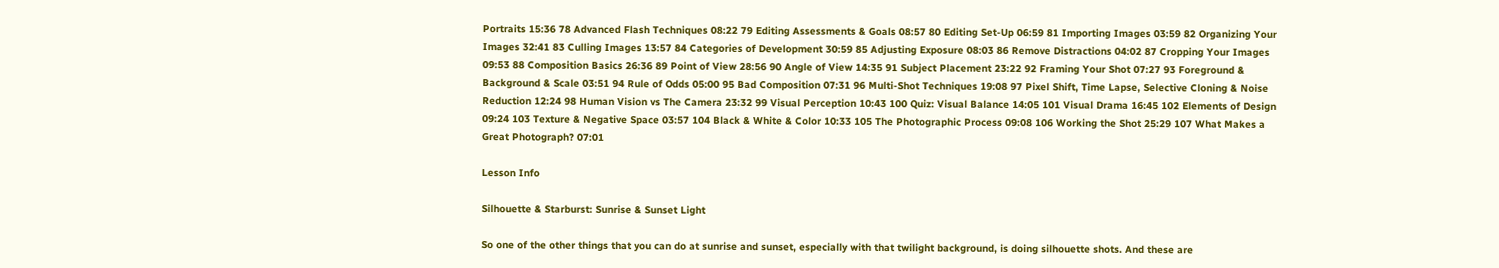Portraits 15:36 78 Advanced Flash Techniques 08:22 79 Editing Assessments & Goals 08:57 80 Editing Set-Up 06:59 81 Importing Images 03:59 82 Organizing Your Images 32:41 83 Culling Images 13:57 84 Categories of Development 30:59 85 Adjusting Exposure 08:03 86 Remove Distractions 04:02 87 Cropping Your Images 09:53 88 Composition Basics 26:36 89 Point of View 28:56 90 Angle of View 14:35 91 Subject Placement 23:22 92 Framing Your Shot 07:27 93 Foreground & Background & Scale 03:51 94 Rule of Odds 05:00 95 Bad Composition 07:31 96 Multi-Shot Techniques 19:08 97 Pixel Shift, Time Lapse, Selective Cloning & Noise Reduction 12:24 98 Human Vision vs The Camera 23:32 99 Visual Perception 10:43 100 Quiz: Visual Balance 14:05 101 Visual Drama 16:45 102 Elements of Design 09:24 103 Texture & Negative Space 03:57 104 Black & White & Color 10:33 105 The Photographic Process 09:08 106 Working the Shot 25:29 107 What Makes a Great Photograph? 07:01

Lesson Info

Silhouette & Starburst: Sunrise & Sunset Light

So one of the other things that you can do at sunrise and sunset, especially with that twilight background, is doing silhouette shots. And these are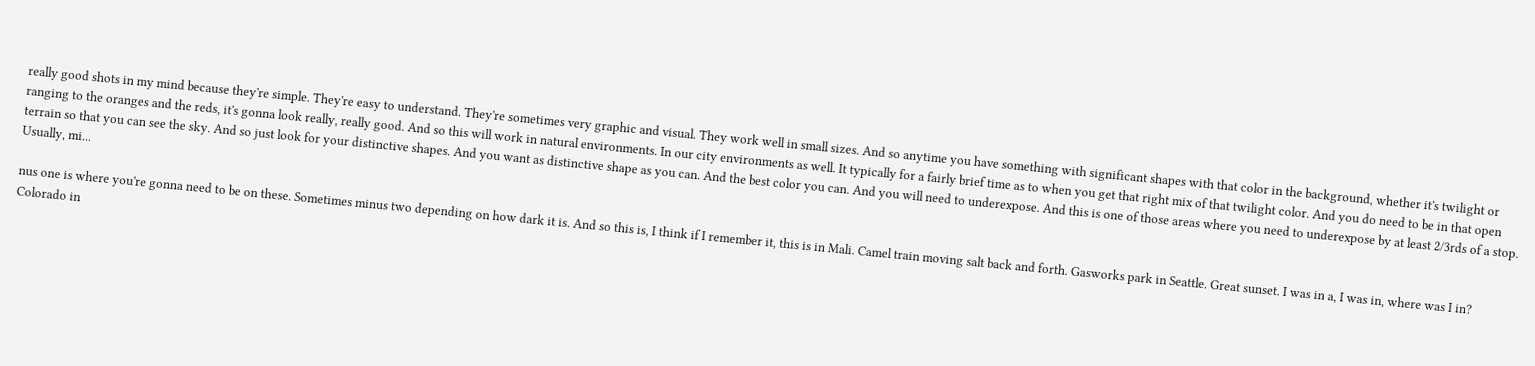really good shots in my mind because they're simple. They're easy to understand. They're sometimes very graphic and visual. They work well in small sizes. And so anytime you have something with significant shapes with that color in the background, whether it's twilight or ranging to the oranges and the reds, it's gonna look really, really good. And so this will work in natural environments. In our city environments as well. It typically for a fairly brief time as to when you get that right mix of that twilight color. And you do need to be in that open terrain so that you can see the sky. And so just look for your distinctive shapes. And you want as distinctive shape as you can. And the best color you can. And you will need to underexpose. And this is one of those areas where you need to underexpose by at least 2/3rds of a stop. Usually, mi...

nus one is where you're gonna need to be on these. Sometimes minus two depending on how dark it is. And so this is, I think if I remember it, this is in Mali. Camel train moving salt back and forth. Gasworks park in Seattle. Great sunset. I was in a, I was in, where was I in? Colorado in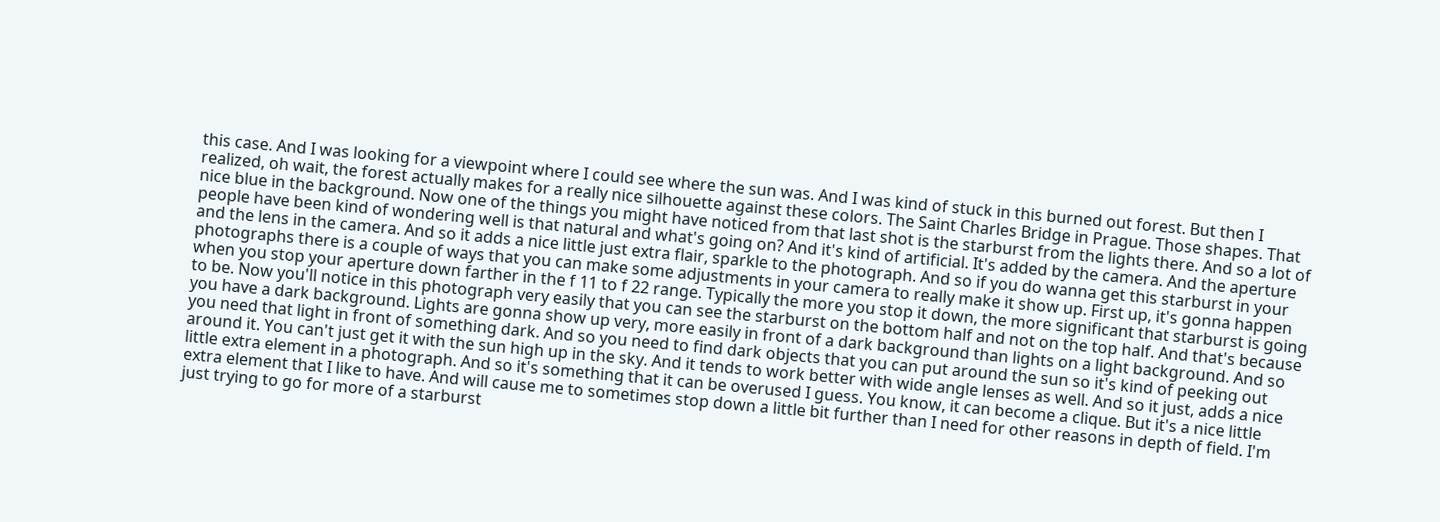this case. And I was looking for a viewpoint where I could see where the sun was. And I was kind of stuck in this burned out forest. But then I realized, oh wait, the forest actually makes for a really nice silhouette against these colors. The Saint Charles Bridge in Prague. Those shapes. That nice blue in the background. Now one of the things you might have noticed from that last shot is the starburst from the lights there. And so a lot of people have been kind of wondering well is that natural and what's going on? And it's kind of artificial. It's added by the camera. And the aperture and the lens in the camera. And so it adds a nice little just extra flair, sparkle to the photograph. And so if you do wanna get this starburst in your photographs there is a couple of ways that you can make some adjustments in your camera to really make it show up. First up, it's gonna happen when you stop your aperture down farther in the f 11 to f 22 range. Typically the more you stop it down, the more significant that starburst is going to be. Now you'll notice in this photograph very easily that you can see the starburst on the bottom half and not on the top half. And that's because you have a dark background. Lights are gonna show up very, more easily in front of a dark background than lights on a light background. And so you need that light in front of something dark. And so you need to find dark objects that you can put around the sun so it's kind of peeking out around it. You can't just get it with the sun high up in the sky. And it tends to work better with wide angle lenses as well. And so it just, adds a nice little extra element in a photograph. And so it's something that it can be overused I guess. You know, it can become a clique. But it's a nice little extra element that I like to have. And will cause me to sometimes stop down a little bit further than I need for other reasons in depth of field. I'm just trying to go for more of a starburst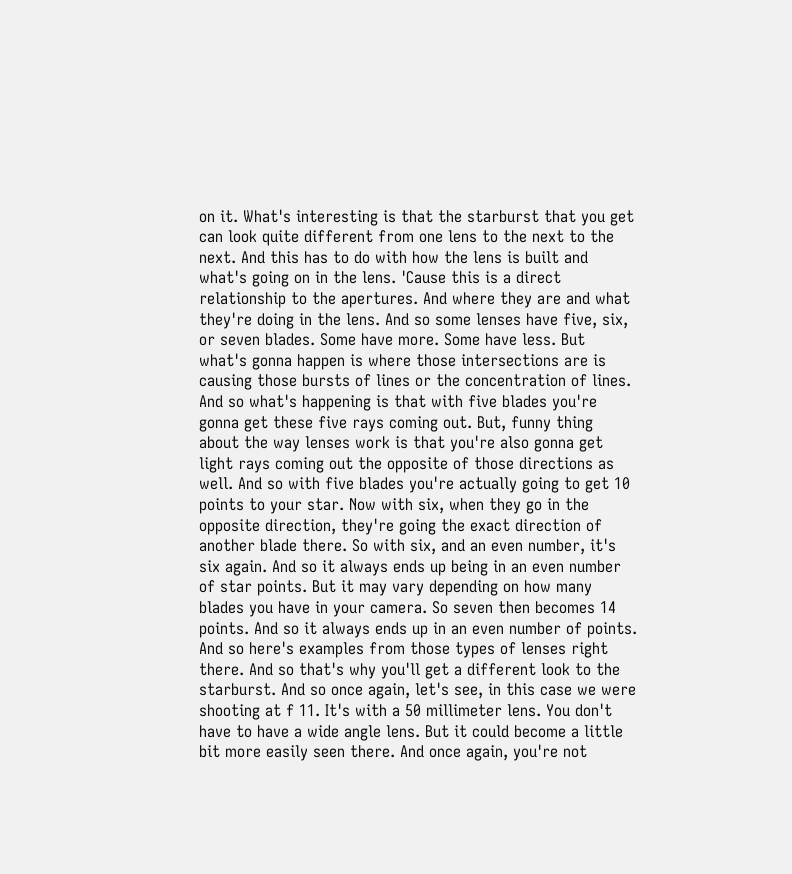on it. What's interesting is that the starburst that you get can look quite different from one lens to the next to the next. And this has to do with how the lens is built and what's going on in the lens. 'Cause this is a direct relationship to the apertures. And where they are and what they're doing in the lens. And so some lenses have five, six, or seven blades. Some have more. Some have less. But what's gonna happen is where those intersections are is causing those bursts of lines or the concentration of lines. And so what's happening is that with five blades you're gonna get these five rays coming out. But, funny thing about the way lenses work is that you're also gonna get light rays coming out the opposite of those directions as well. And so with five blades you're actually going to get 10 points to your star. Now with six, when they go in the opposite direction, they're going the exact direction of another blade there. So with six, and an even number, it's six again. And so it always ends up being in an even number of star points. But it may vary depending on how many blades you have in your camera. So seven then becomes 14 points. And so it always ends up in an even number of points. And so here's examples from those types of lenses right there. And so that's why you'll get a different look to the starburst. And so once again, let's see, in this case we were shooting at f 11. It's with a 50 millimeter lens. You don't have to have a wide angle lens. But it could become a little bit more easily seen there. And once again, you're not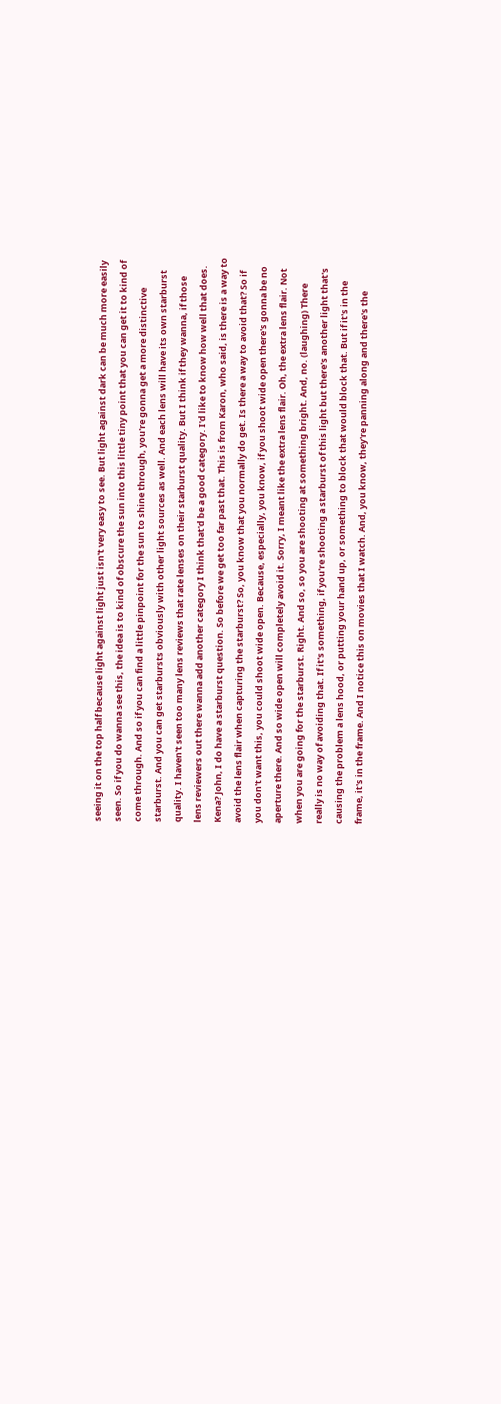seeing it on the top half because light against light just isn't very easy to see. But light against dark can be much more easily seen. So if you do wanna see this, the idea is to kind of obscure the sun into this little tiny point that you can get it to kind of come through. And so if you can find a little pinpoint for the sun to shine through, you're gonna get a more distinctive starburst. And you can get starbursts obviously with other light sources as well. And each lens will have its own starburst quality. I haven't seen too many lens reviews that rate lenses on their starburst quality. But I think if they wanna, if those lens reviewers out there wanna add another category I think that'd be a good category. I'd like to know how well that does. Kena? John, I do have a starburst question. So before we get too far past that. This is from Karon, who said, is there is a way to avoid the lens flair when capturing the starburst? So, you know that you normally do get. Is there a way to avoid that? So if you don't want this, you could shoot wide open. Because, especially, you know, if you shoot wide open there's gonna be no aperture there. And so wide open will completely avoid it. Sorry, I meant like the extra lens flair. Oh, the extra lens flair. Not when you are going for the starburst. Right. And so, so you are shooting at something bright. And, no. (laughing) There really is no way of avoiding that. If it's something, if you're shooting a starburst of this light but there's another light that's causing the problem a lens hood, or putting your hand up, or something to block that would block that. But if it's in the frame, it's in the frame. And I notice this on movies that I watch. And, you know, they're panning along and there's the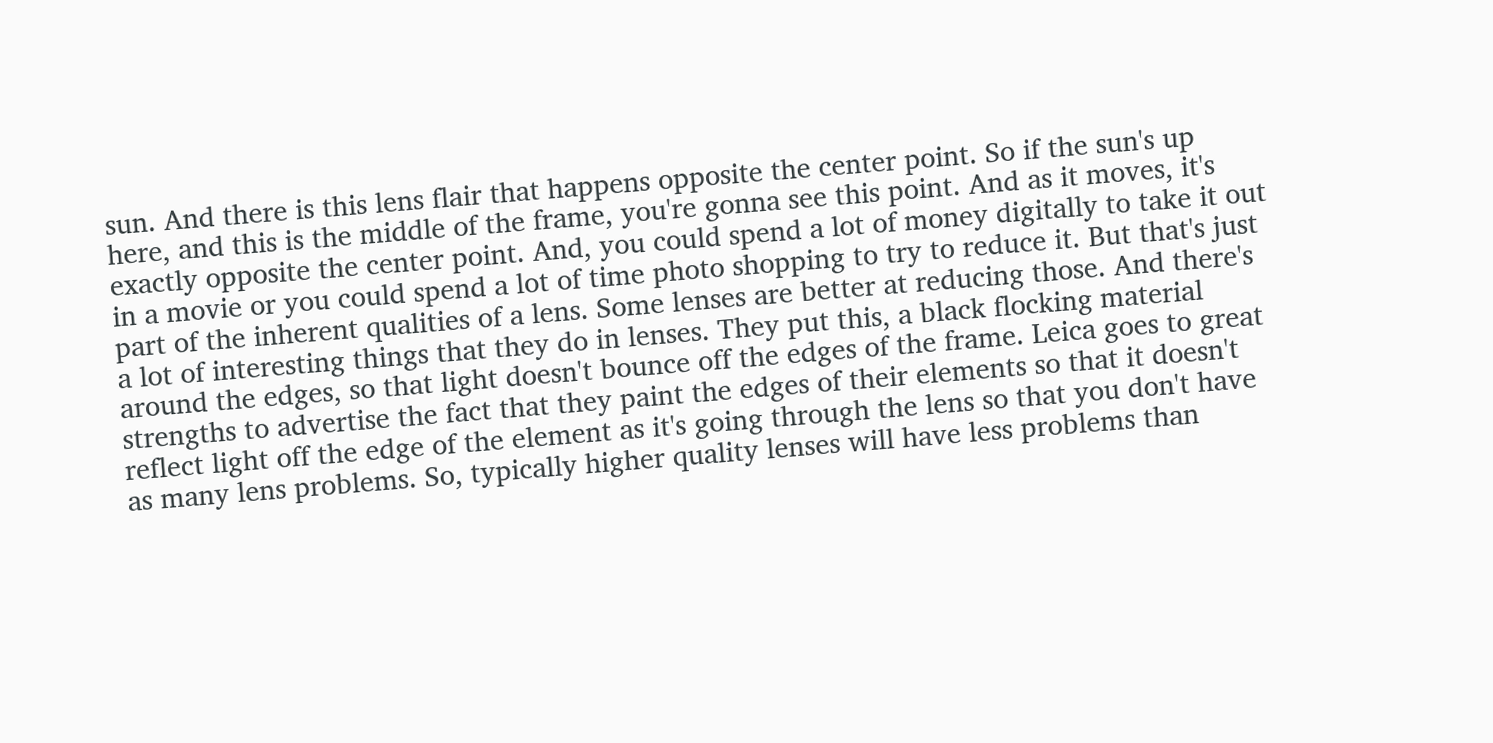sun. And there is this lens flair that happens opposite the center point. So if the sun's up here, and this is the middle of the frame, you're gonna see this point. And as it moves, it's exactly opposite the center point. And, you could spend a lot of money digitally to take it out in a movie or you could spend a lot of time photo shopping to try to reduce it. But that's just part of the inherent qualities of a lens. Some lenses are better at reducing those. And there's a lot of interesting things that they do in lenses. They put this, a black flocking material around the edges, so that light doesn't bounce off the edges of the frame. Leica goes to great strengths to advertise the fact that they paint the edges of their elements so that it doesn't reflect light off the edge of the element as it's going through the lens so that you don't have as many lens problems. So, typically higher quality lenses will have less problems than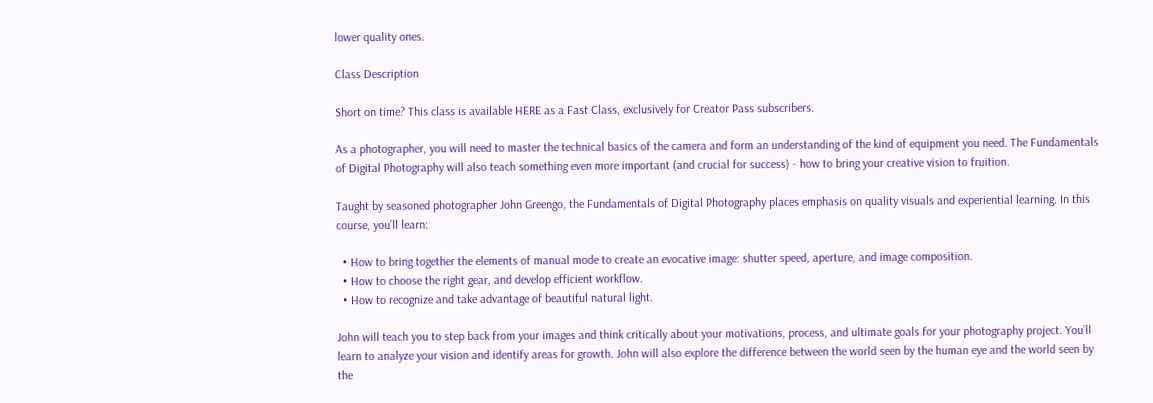lower quality ones.

Class Description

Short on time? This class is available HERE as a Fast Class, exclusively for Creator Pass subscribers.

As a photographer, you will need to master the technical basics of the camera and form an understanding of the kind of equipment you need. The Fundamentals of Digital Photography will also teach something even more important (and crucial for success) - how to bring your creative vision to fruition.

Taught by seasoned photographer John Greengo, the Fundamentals of Digital Photography places emphasis on quality visuals and experiential learning. In this course, you’ll learn:

  • How to bring together the elements of manual mode to create an evocative image: shutter speed, aperture, and image composition.
  • How to choose the right gear, and develop efficient workflow.
  • How to recognize and take advantage of beautiful natural light.

John will teach you to step back from your images and think critically about your motivations, process, and ultimate goals for your photography project. You’ll learn to analyze your vision and identify areas for growth. John will also explore the difference between the world seen by the human eye and the world seen by the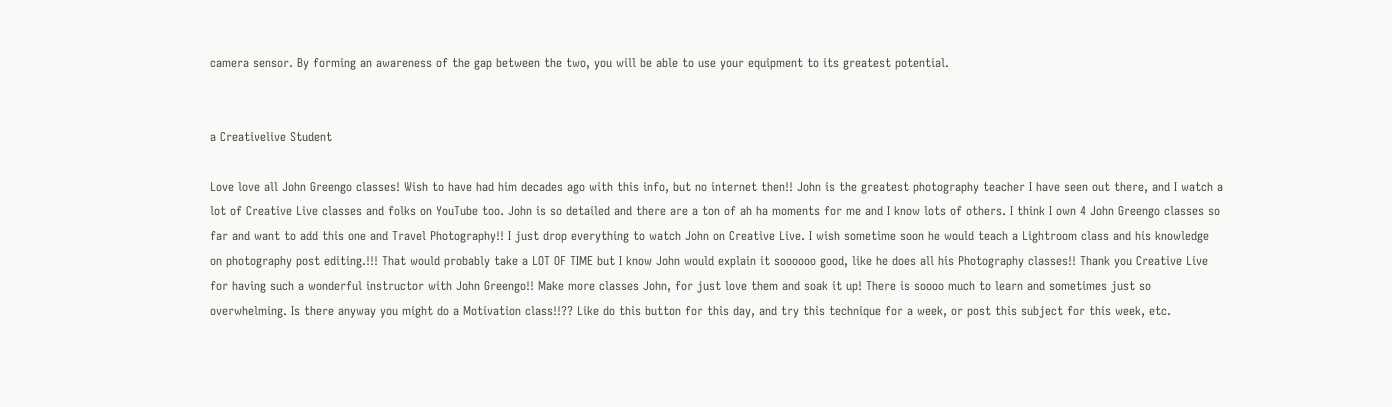camera sensor. By forming an awareness of the gap between the two, you will be able to use your equipment to its greatest potential.


a Creativelive Student

Love love all John Greengo classes! Wish to have had him decades ago with this info, but no internet then!! John is the greatest photography teacher I have seen out there, and I watch a lot of Creative Live classes and folks on YouTube too. John is so detailed and there are a ton of ah ha moments for me and I know lots of others. I think I own 4 John Greengo classes so far and want to add this one and Travel Photography!! I just drop everything to watch John on Creative Live. I wish sometime soon he would teach a Lightroom class and his knowledge on photography post editing.!!! That would probably take a LOT OF TIME but I know John would explain it soooooo good, like he does all his Photography classes!! Thank you Creative Live for having such a wonderful instructor with John Greengo!! Make more classes John, for just love them and soak it up! There is soooo much to learn and sometimes just so overwhelming. Is there anyway you might do a Motivation class!!?? Like do this button for this day, and try this technique for a week, or post this subject for this week, etc.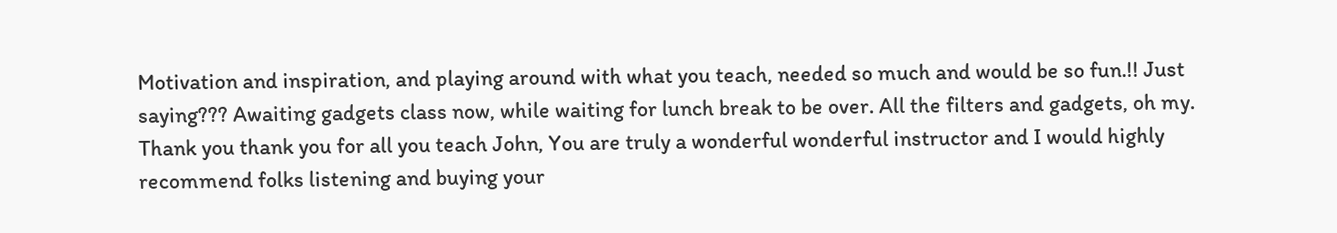Motivation and inspiration, and playing around with what you teach, needed so much and would be so fun.!! Just saying??? Awaiting gadgets class now, while waiting for lunch break to be over. All the filters and gadgets, oh my. Thank you thank you for all you teach John, You are truly a wonderful wonderful instructor and I would highly recommend folks listening and buying your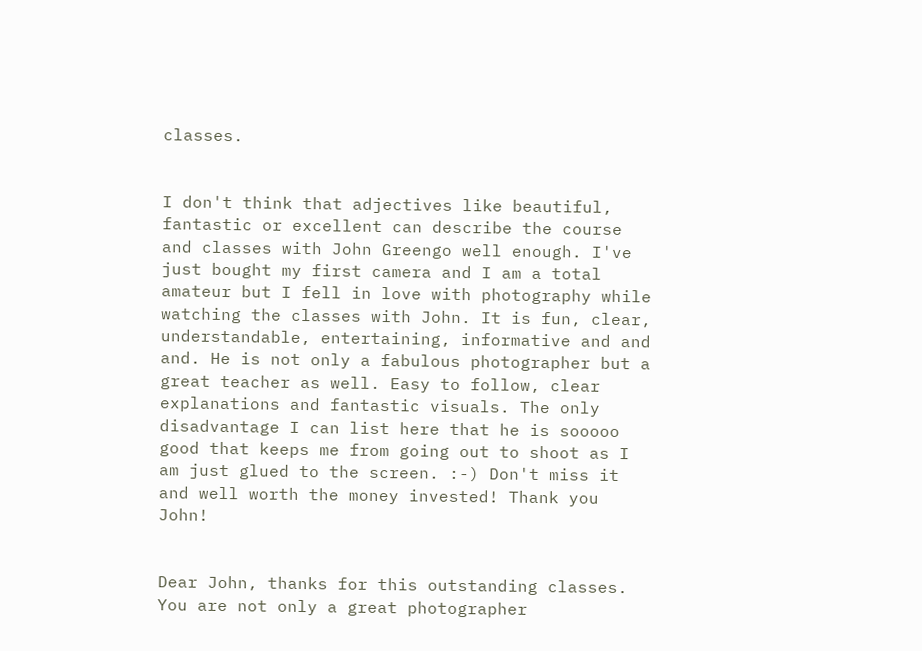classes.


I don't think that adjectives like beautiful, fantastic or excellent can describe the course and classes with John Greengo well enough. I've just bought my first camera and I am a total amateur but I fell in love with photography while watching the classes with John. It is fun, clear, understandable, entertaining, informative and and and. He is not only a fabulous photographer but a great teacher as well. Easy to follow, clear explanations and fantastic visuals. The only disadvantage I can list here that he is sooooo good that keeps me from going out to shoot as I am just glued to the screen. :-) Don't miss it and well worth the money invested! Thank you John!


Dear John, thanks for this outstanding classes. You are not only a great photographer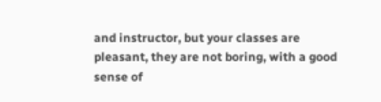and instructor, but your classes are pleasant, they are not boring, with a good sense of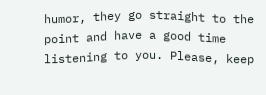humor, they go straight to the point and have a good time listening to you. Please, keep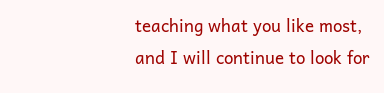teaching what you like most, and I will continue to look for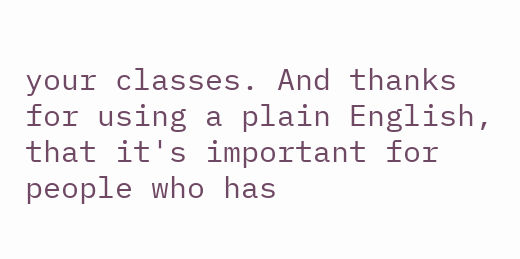your classes. And thanks for using a plain English, that it's important for people who has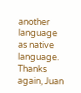another language as native language. Thanks again, Juan